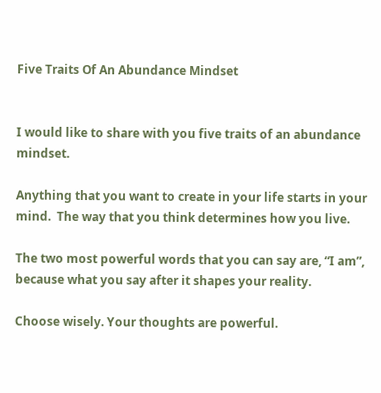Five Traits Of An Abundance Mindset


I would like to share with you five traits of an abundance mindset.

Anything that you want to create in your life starts in your mind.  The way that you think determines how you live.

The two most powerful words that you can say are, “I am”, because what you say after it shapes your reality.

Choose wisely. Your thoughts are powerful.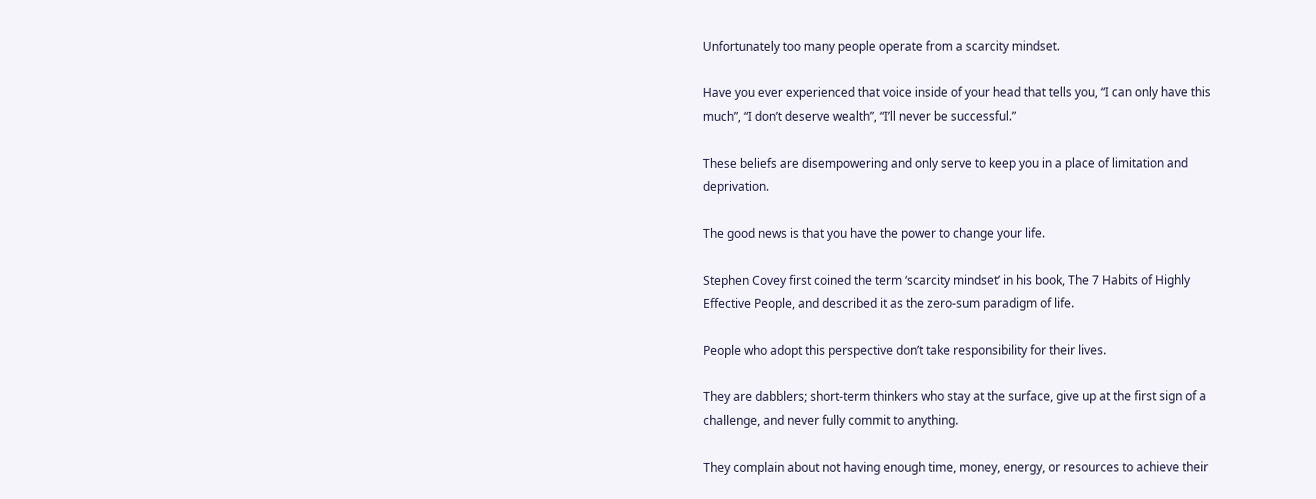Unfortunately too many people operate from a scarcity mindset.

Have you ever experienced that voice inside of your head that tells you, “I can only have this much”, “I don’t deserve wealth”, “I’ll never be successful.”

These beliefs are disempowering and only serve to keep you in a place of limitation and deprivation.

The good news is that you have the power to change your life.

Stephen Covey first coined the term ‘scarcity mindset’ in his book, The 7 Habits of Highly Effective People, and described it as the zero-sum paradigm of life.

People who adopt this perspective don’t take responsibility for their lives.

They are dabblers; short-term thinkers who stay at the surface, give up at the first sign of a challenge, and never fully commit to anything.

They complain about not having enough time, money, energy, or resources to achieve their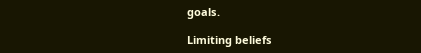goals.

Limiting beliefs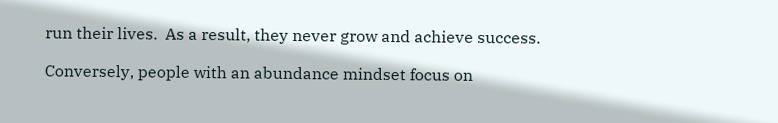run their lives.  As a result, they never grow and achieve success.

Conversely, people with an abundance mindset focus on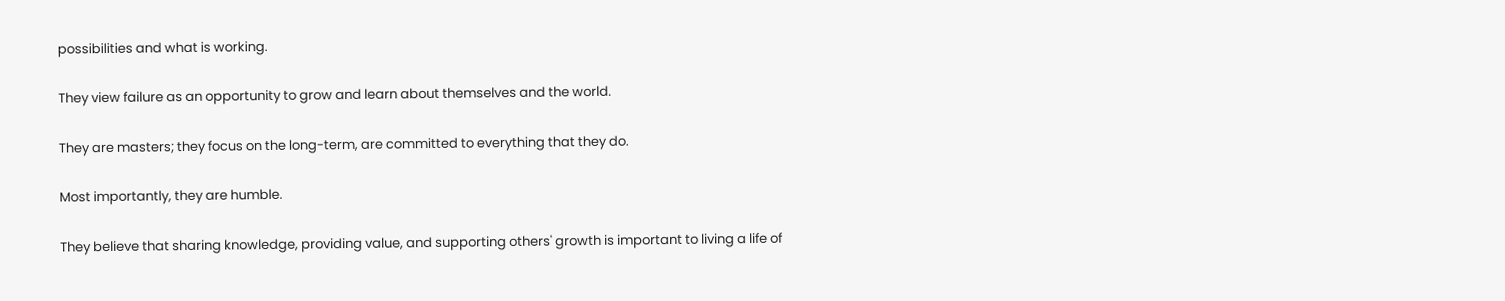possibilities and what is working.

They view failure as an opportunity to grow and learn about themselves and the world.

They are masters; they focus on the long-term, are committed to everything that they do.

Most importantly, they are humble.

They believe that sharing knowledge, providing value, and supporting others' growth is important to living a life of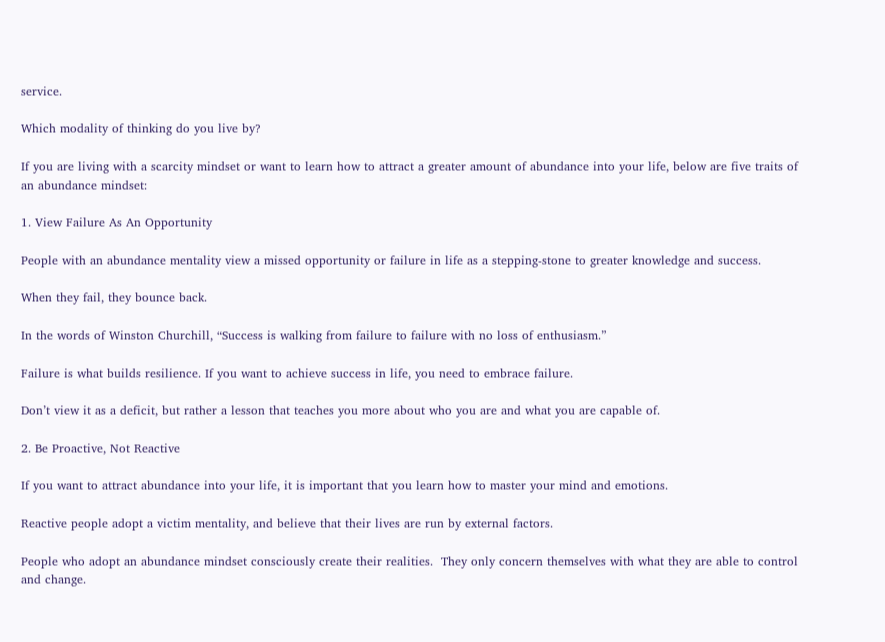service.

Which modality of thinking do you live by?

If you are living with a scarcity mindset or want to learn how to attract a greater amount of abundance into your life, below are five traits of an abundance mindset:

1. View Failure As An Opportunity

People with an abundance mentality view a missed opportunity or failure in life as a stepping-stone to greater knowledge and success.

When they fail, they bounce back.

In the words of Winston Churchill, “Success is walking from failure to failure with no loss of enthusiasm.”

Failure is what builds resilience. If you want to achieve success in life, you need to embrace failure.

Don’t view it as a deficit, but rather a lesson that teaches you more about who you are and what you are capable of.

2. Be Proactive, Not Reactive

If you want to attract abundance into your life, it is important that you learn how to master your mind and emotions.

Reactive people adopt a victim mentality, and believe that their lives are run by external factors.

People who adopt an abundance mindset consciously create their realities.  They only concern themselves with what they are able to control and change.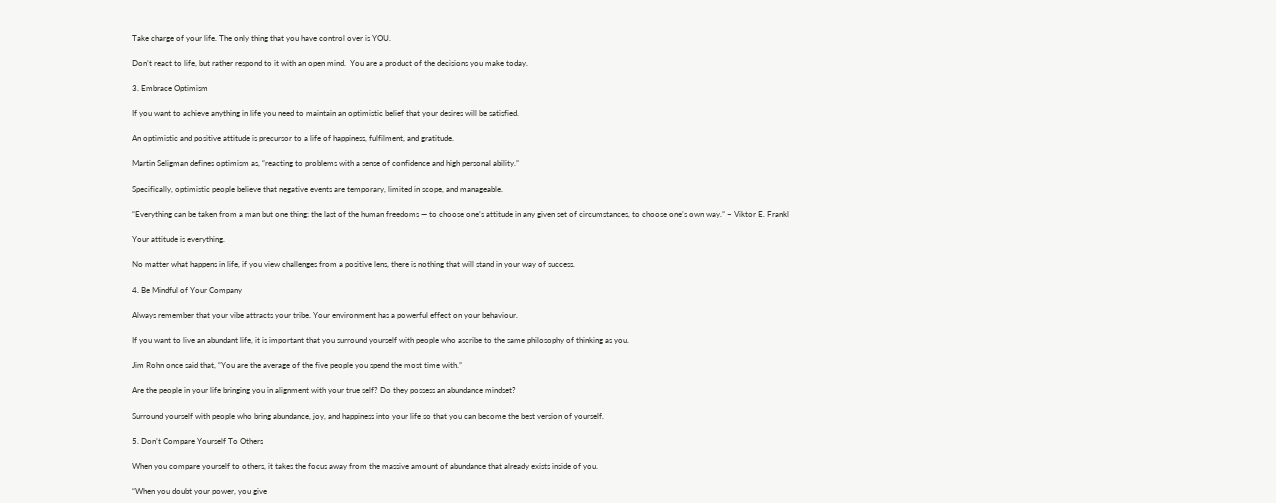Take charge of your life. The only thing that you have control over is YOU.

Don’t react to life, but rather respond to it with an open mind.  You are a product of the decisions you make today.

3. Embrace Optimism

If you want to achieve anything in life you need to maintain an optimistic belief that your desires will be satisfied.

An optimistic and positive attitude is precursor to a life of happiness, fulfilment, and gratitude.

Martin Seligman defines optimism as, “reacting to problems with a sense of confidence and high personal ability.”

Specifically, optimistic people believe that negative events are temporary, limited in scope, and manageable.

“Everything can be taken from a man but one thing: the last of the human freedoms — to choose one’s attitude in any given set of circumstances, to choose one’s own way.” ~ Viktor E. Frankl

Your attitude is everything.

No matter what happens in life, if you view challenges from a positive lens, there is nothing that will stand in your way of success.

4. Be Mindful of Your Company

Always remember that your vibe attracts your tribe. Your environment has a powerful effect on your behaviour.

If you want to live an abundant life, it is important that you surround yourself with people who ascribe to the same philosophy of thinking as you.

Jim Rohn once said that, “You are the average of the five people you spend the most time with.”

Are the people in your life bringing you in alignment with your true self? Do they possess an abundance mindset?

Surround yourself with people who bring abundance, joy, and happiness into your life so that you can become the best version of yourself.

5. Don’t Compare Yourself To Others

When you compare yourself to others, it takes the focus away from the massive amount of abundance that already exists inside of you.

“When you doubt your power, you give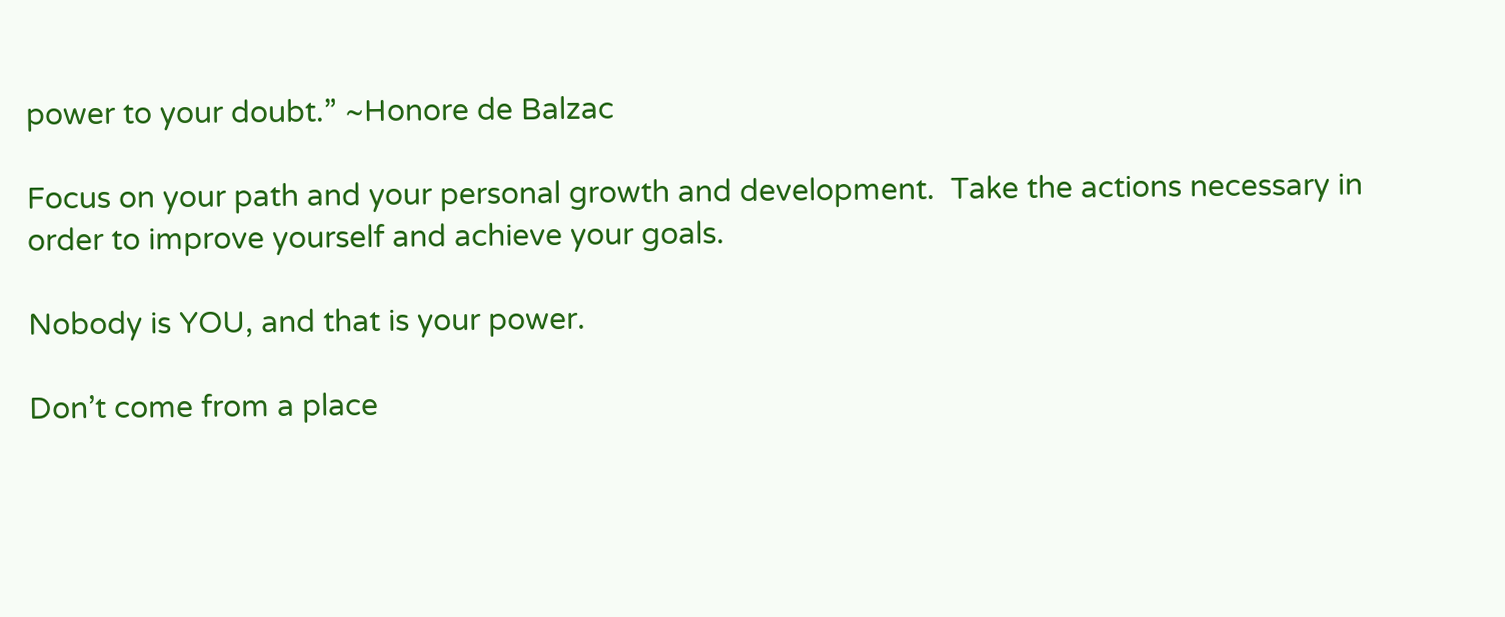power to your doubt.” ~Honore de Balzac

Focus on your path and your personal growth and development.  Take the actions necessary in order to improve yourself and achieve your goals.

Nobody is YOU, and that is your power.

Don’t come from a place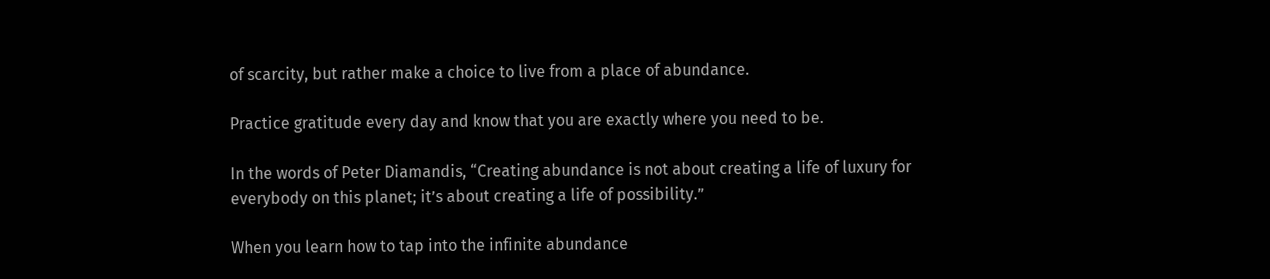of scarcity, but rather make a choice to live from a place of abundance.

Practice gratitude every day and know that you are exactly where you need to be.

In the words of Peter Diamandis, “Creating abundance is not about creating a life of luxury for everybody on this planet; it’s about creating a life of possibility.”

When you learn how to tap into the infinite abundance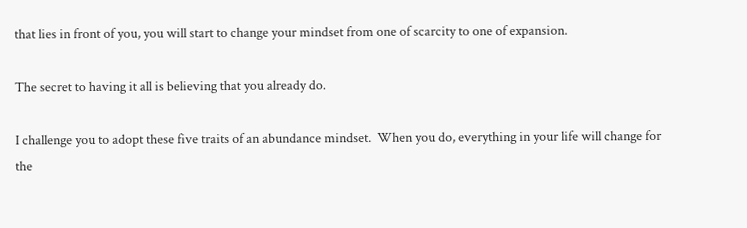that lies in front of you, you will start to change your mindset from one of scarcity to one of expansion.

The secret to having it all is believing that you already do.

I challenge you to adopt these five traits of an abundance mindset.  When you do, everything in your life will change for the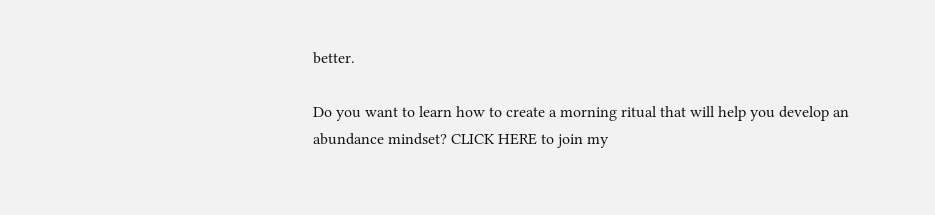better.

Do you want to learn how to create a morning ritual that will help you develop an abundance mindset? CLICK HERE to join my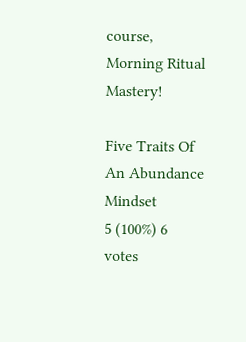course, Morning Ritual Mastery!

Five Traits Of An Abundance Mindset
5 (100%) 6 votes